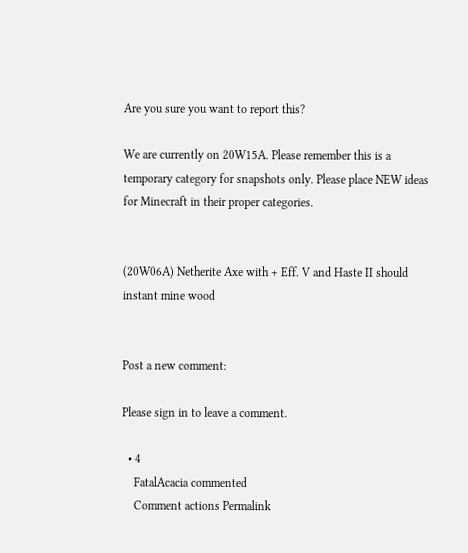Are you sure you want to report this?

We are currently on 20W15A. Please remember this is a temporary category for snapshots only. Please place NEW ideas for Minecraft in their proper categories.


(20W06A) Netherite Axe with + Eff. V and Haste II should instant mine wood


Post a new comment:

Please sign in to leave a comment.

  • 4
    FatalAcacia commented
    Comment actions Permalink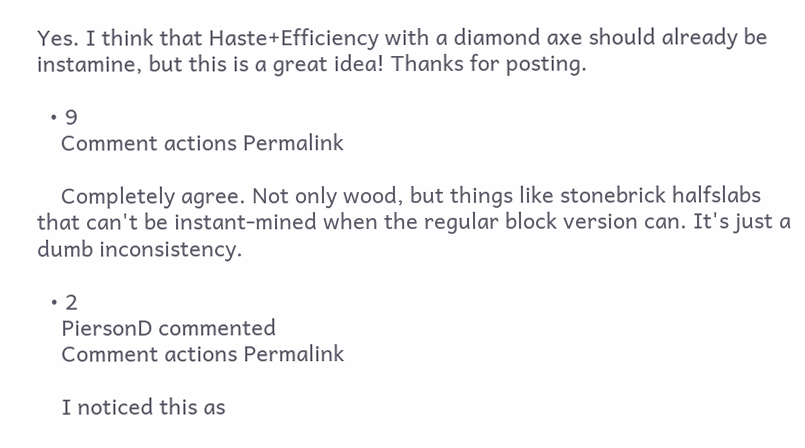Yes. I think that Haste+Efficiency with a diamond axe should already be instamine, but this is a great idea! Thanks for posting.

  • 9
    Comment actions Permalink

    Completely agree. Not only wood, but things like stonebrick halfslabs that can't be instant-mined when the regular block version can. It's just a dumb inconsistency.

  • 2
    PiersonD commented
    Comment actions Permalink

    I noticed this as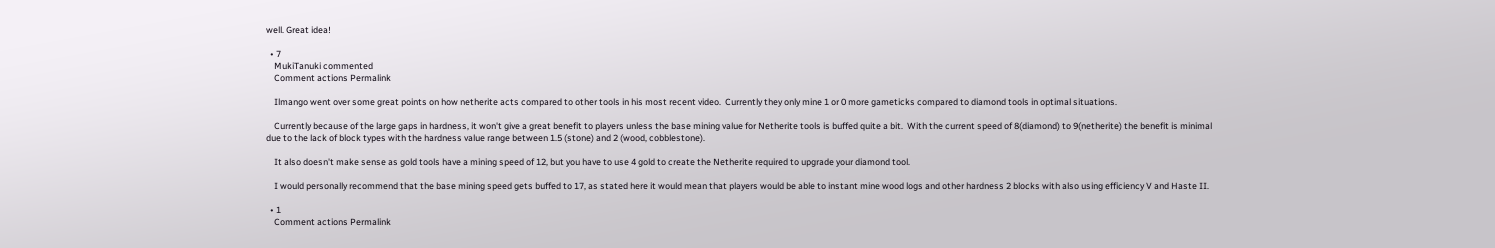well. Great idea!

  • 7
    MukiTanuki commented
    Comment actions Permalink

    Ilmango went over some great points on how netherite acts compared to other tools in his most recent video.  Currently they only mine 1 or 0 more gameticks compared to diamond tools in optimal situations.

    Currently because of the large gaps in hardness, it won't give a great benefit to players unless the base mining value for Netherite tools is buffed quite a bit.  With the current speed of 8(diamond) to 9(netherite) the benefit is minimal due to the lack of block types with the hardness value range between 1.5 (stone) and 2 (wood, cobblestone).

    It also doesn't make sense as gold tools have a mining speed of 12, but you have to use 4 gold to create the Netherite required to upgrade your diamond tool.

    I would personally recommend that the base mining speed gets buffed to 17, as stated here it would mean that players would be able to instant mine wood logs and other hardness 2 blocks with also using efficiency V and Haste II.

  • 1
    Comment actions Permalink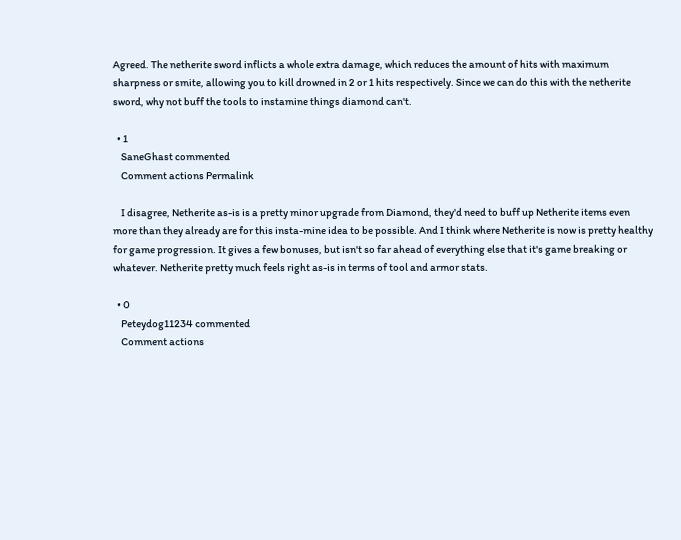Agreed. The netherite sword inflicts a whole extra damage, which reduces the amount of hits with maximum sharpness or smite, allowing you to kill drowned in 2 or 1 hits respectively. Since we can do this with the netherite sword, why not buff the tools to instamine things diamond can't.

  • 1
    SaneGhast commented
    Comment actions Permalink

    I disagree, Netherite as-is is a pretty minor upgrade from Diamond, they'd need to buff up Netherite items even more than they already are for this insta-mine idea to be possible. And I think where Netherite is now is pretty healthy for game progression. It gives a few bonuses, but isn't so far ahead of everything else that it's game breaking or whatever. Netherite pretty much feels right as-is in terms of tool and armor stats.

  • 0
    Peteydog11234 commented
    Comment actions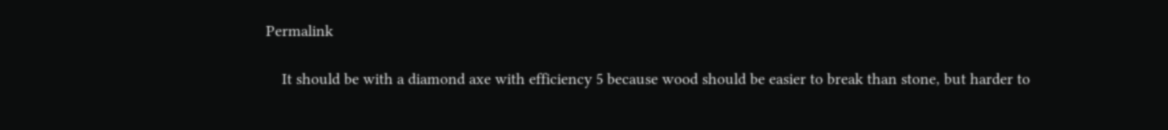Permalink

    It should be with a diamond axe with efficiency 5 because wood should be easier to break than stone, but harder to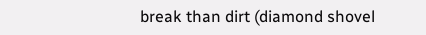break than dirt (diamond shovel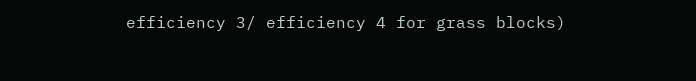efficiency 3/ efficiency 4 for grass blocks)